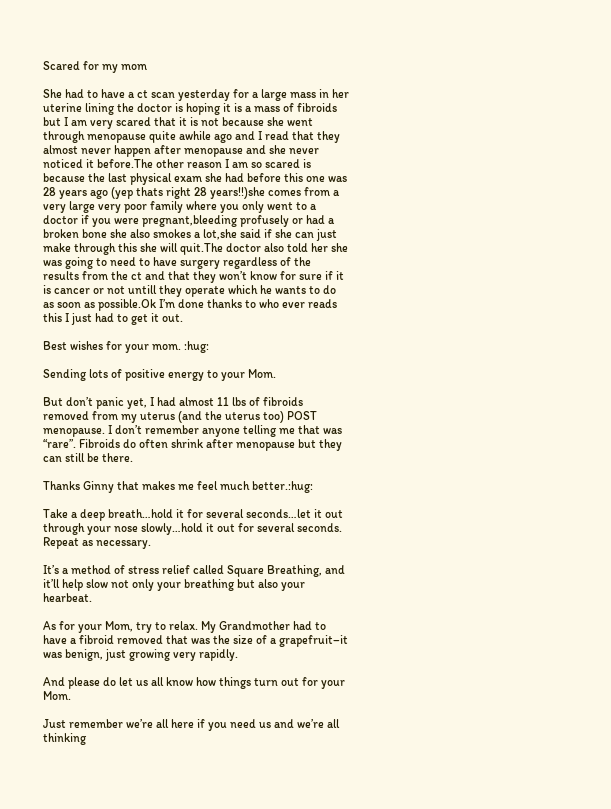Scared for my mom

She had to have a ct scan yesterday for a large mass in her uterine lining the doctor is hoping it is a mass of fibroids but I am very scared that it is not because she went through menopause quite awhile ago and I read that they almost never happen after menopause and she never noticed it before.The other reason I am so scared is because the last physical exam she had before this one was 28 years ago (yep thats right 28 years!!)she comes from a very large very poor family where you only went to a doctor if you were pregnant,bleeding profusely or had a broken bone she also smokes a lot,she said if she can just make through this she will quit.The doctor also told her she was going to need to have surgery regardless of the results from the ct and that they won’t know for sure if it is cancer or not untill they operate which he wants to do as soon as possible.Ok I’m done thanks to who ever reads this I just had to get it out.

Best wishes for your mom. :hug:

Sending lots of positive energy to your Mom.

But don’t panic yet, I had almost 11 lbs of fibroids removed from my uterus (and the uterus too) POST menopause. I don’t remember anyone telling me that was “rare”. Fibroids do often shrink after menopause but they can still be there.

Thanks Ginny that makes me feel much better.:hug:

Take a deep breath…hold it for several seconds…let it out through your nose slowly…hold it out for several seconds. Repeat as necessary.

It’s a method of stress relief called Square Breathing, and it’ll help slow not only your breathing but also your hearbeat.

As for your Mom, try to relax. My Grandmother had to have a fibroid removed that was the size of a grapefruit–it was benign, just growing very rapidly.

And please do let us all know how things turn out for your Mom.

Just remember we’re all here if you need us and we’re all thinking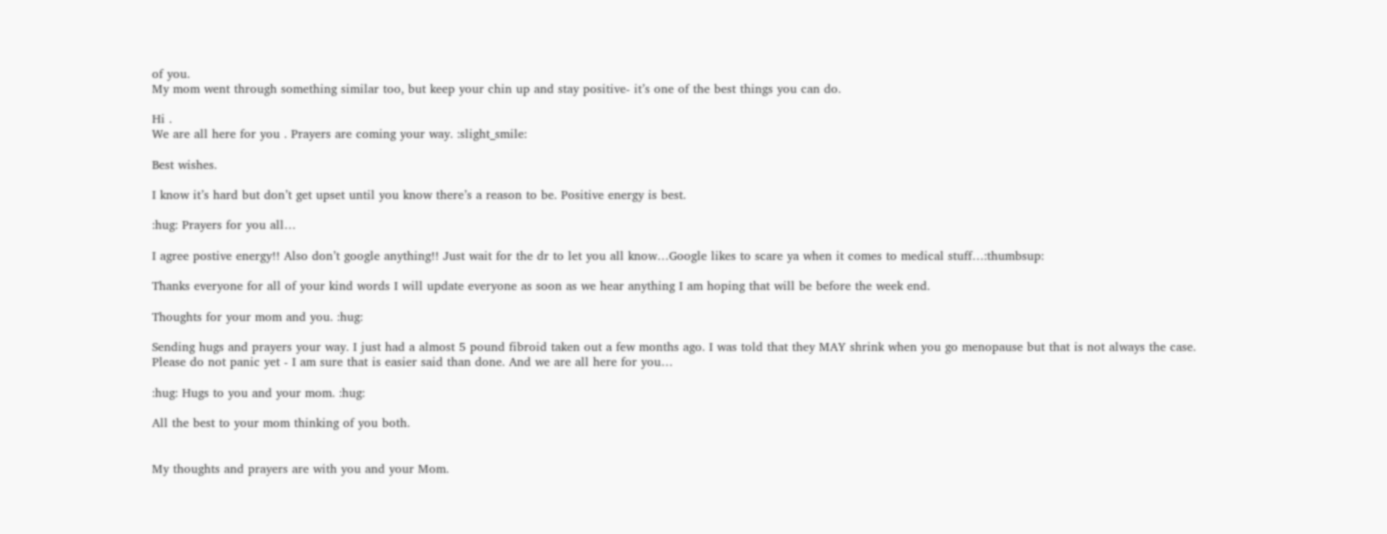of you.
My mom went through something similar too, but keep your chin up and stay positive- it’s one of the best things you can do.

Hi .
We are all here for you . Prayers are coming your way. :slight_smile:

Best wishes.

I know it’s hard but don’t get upset until you know there’s a reason to be. Positive energy is best.

:hug: Prayers for you all…

I agree postive energy!! Also don’t google anything!! Just wait for the dr to let you all know…Google likes to scare ya when it comes to medical stuff…:thumbsup:

Thanks everyone for all of your kind words I will update everyone as soon as we hear anything I am hoping that will be before the week end.

Thoughts for your mom and you. :hug:

Sending hugs and prayers your way. I just had a almost 5 pound fibroid taken out a few months ago. I was told that they MAY shrink when you go menopause but that is not always the case. Please do not panic yet - I am sure that is easier said than done. And we are all here for you…

:hug: Hugs to you and your mom. :hug:

All the best to your mom thinking of you both.


My thoughts and prayers are with you and your Mom.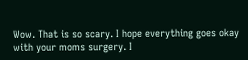Wow. That is so scary. I hope everything goes okay with your moms surgery. I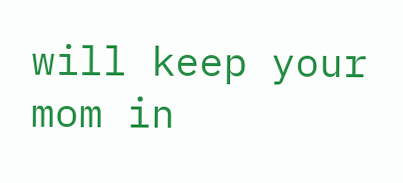will keep your mom in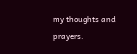my thoughts and prayers.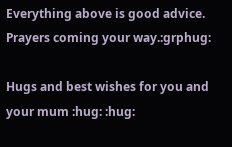Everything above is good advice. Prayers coming your way.:grphug:

Hugs and best wishes for you and your mum :hug: :hug: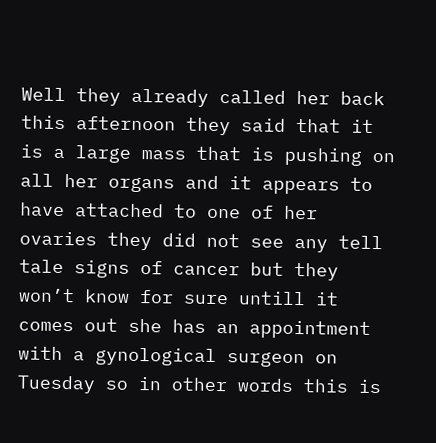Well they already called her back this afternoon they said that it is a large mass that is pushing on all her organs and it appears to have attached to one of her ovaries they did not see any tell tale signs of cancer but they won’t know for sure untill it comes out she has an appointment with a gynological surgeon on Tuesday so in other words this is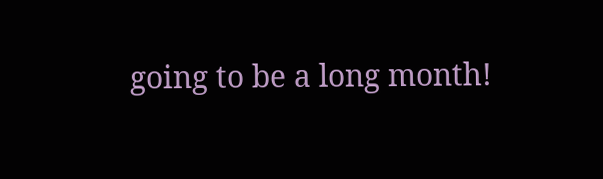going to be a long month!